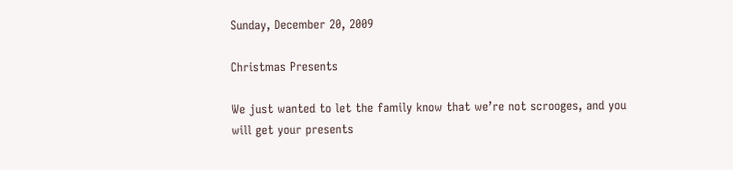Sunday, December 20, 2009

Christmas Presents

We just wanted to let the family know that we’re not scrooges, and you will get your presents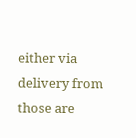either via delivery from those are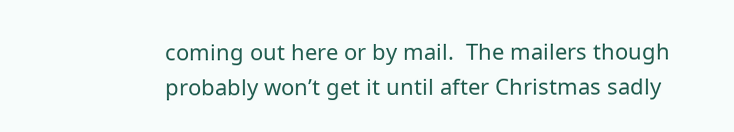coming out here or by mail.  The mailers though probably won’t get it until after Christmas sadly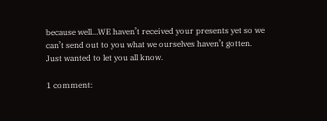because well…WE haven’t received your presents yet so we can’t send out to you what we ourselves haven’t gotten.  Just wanted to let you all know.

1 comment: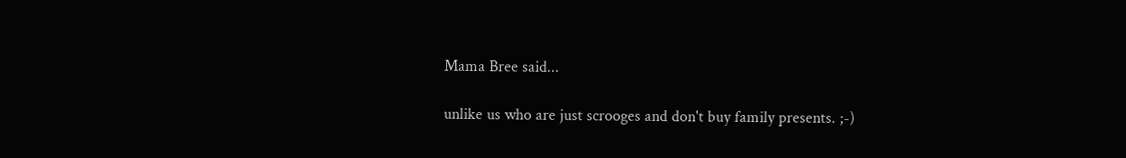Mama Bree said...

unlike us who are just scrooges and don't buy family presents. ;-)